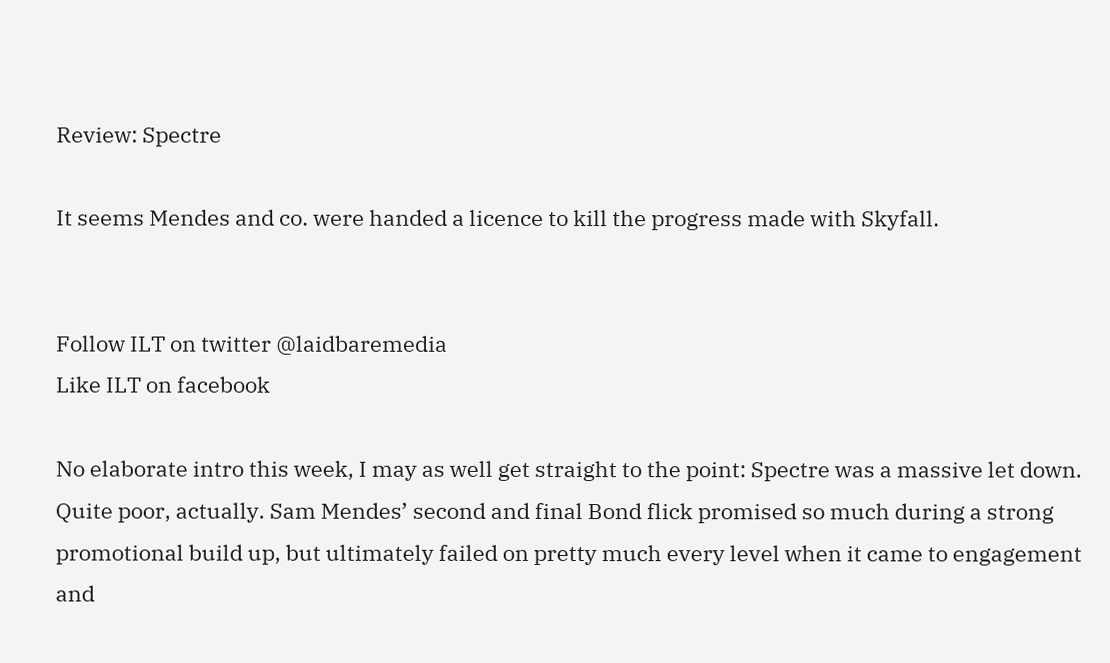Review: Spectre

It seems Mendes and co. were handed a licence to kill the progress made with Skyfall.


Follow ILT on twitter @laidbaremedia
Like ILT on facebook

No elaborate intro this week, I may as well get straight to the point: Spectre was a massive let down. Quite poor, actually. Sam Mendes’ second and final Bond flick promised so much during a strong promotional build up, but ultimately failed on pretty much every level when it came to engagement and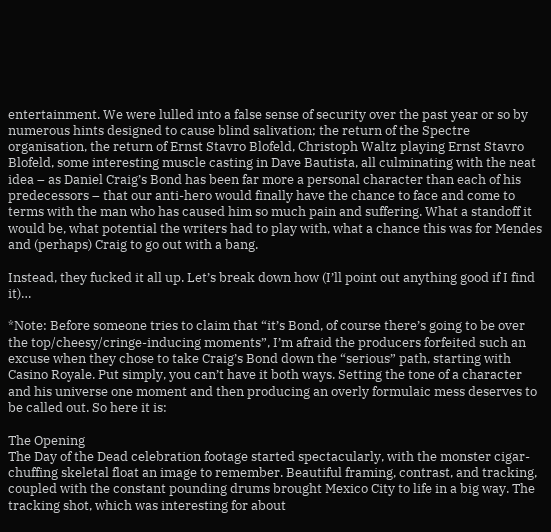entertainment. We were lulled into a false sense of security over the past year or so by numerous hints designed to cause blind salivation; the return of the Spectre organisation, the return of Ernst Stavro Blofeld, Christoph Waltz playing Ernst Stavro Blofeld, some interesting muscle casting in Dave Bautista, all culminating with the neat idea – as Daniel Craig’s Bond has been far more a personal character than each of his predecessors – that our anti-hero would finally have the chance to face and come to terms with the man who has caused him so much pain and suffering. What a standoff it would be, what potential the writers had to play with, what a chance this was for Mendes and (perhaps) Craig to go out with a bang.

Instead, they fucked it all up. Let’s break down how (I’ll point out anything good if I find it)…

*Note: Before someone tries to claim that “it’s Bond, of course there’s going to be over the top/cheesy/cringe-inducing moments”, I’m afraid the producers forfeited such an excuse when they chose to take Craig’s Bond down the “serious” path, starting with Casino Royale. Put simply, you can’t have it both ways. Setting the tone of a character and his universe one moment and then producing an overly formulaic mess deserves to be called out. So here it is:

The Opening
The Day of the Dead celebration footage started spectacularly, with the monster cigar-chuffing skeletal float an image to remember. Beautiful framing, contrast, and tracking, coupled with the constant pounding drums brought Mexico City to life in a big way. The tracking shot, which was interesting for about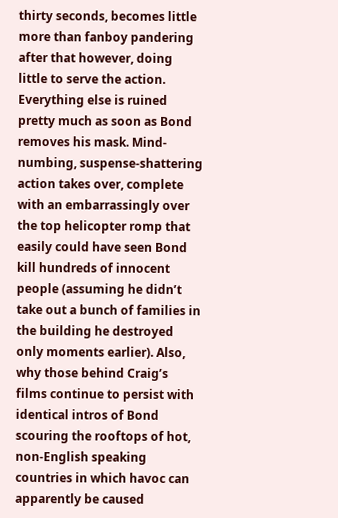thirty seconds, becomes little more than fanboy pandering after that however, doing little to serve the action. Everything else is ruined pretty much as soon as Bond removes his mask. Mind-numbing, suspense-shattering action takes over, complete with an embarrassingly over the top helicopter romp that easily could have seen Bond kill hundreds of innocent people (assuming he didn’t take out a bunch of families in the building he destroyed only moments earlier). Also, why those behind Craig’s films continue to persist with identical intros of Bond scouring the rooftops of hot, non-English speaking countries in which havoc can apparently be caused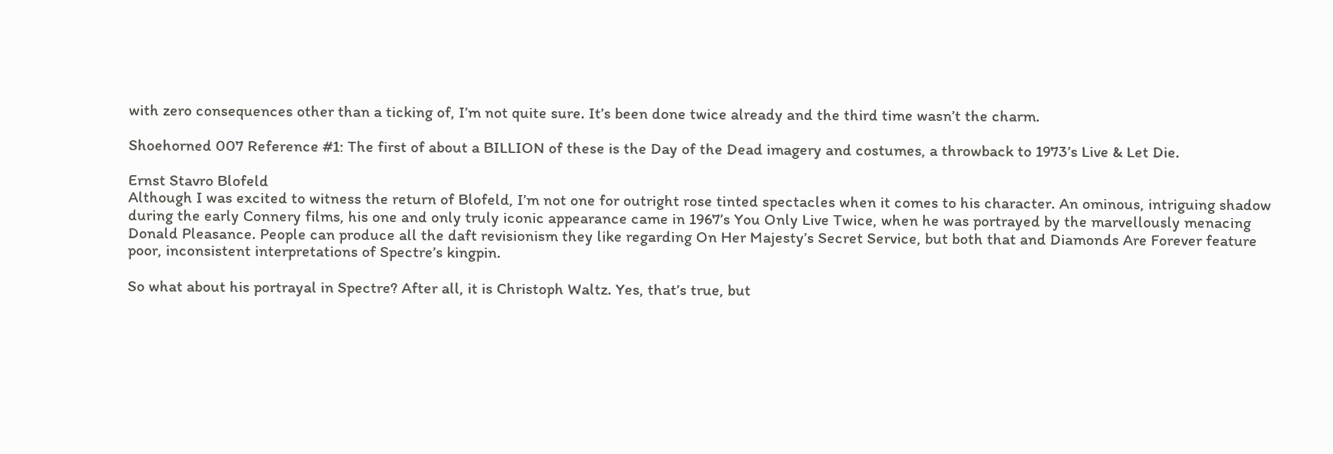with zero consequences other than a ticking of, I’m not quite sure. It’s been done twice already and the third time wasn’t the charm.

Shoehorned 007 Reference #1: The first of about a BILLION of these is the Day of the Dead imagery and costumes, a throwback to 1973’s Live & Let Die.

Ernst Stavro Blofeld
Although I was excited to witness the return of Blofeld, I’m not one for outright rose tinted spectacles when it comes to his character. An ominous, intriguing shadow during the early Connery films, his one and only truly iconic appearance came in 1967’s You Only Live Twice, when he was portrayed by the marvellously menacing Donald Pleasance. People can produce all the daft revisionism they like regarding On Her Majesty’s Secret Service, but both that and Diamonds Are Forever feature poor, inconsistent interpretations of Spectre’s kingpin.

So what about his portrayal in Spectre? After all, it is Christoph Waltz. Yes, that’s true, but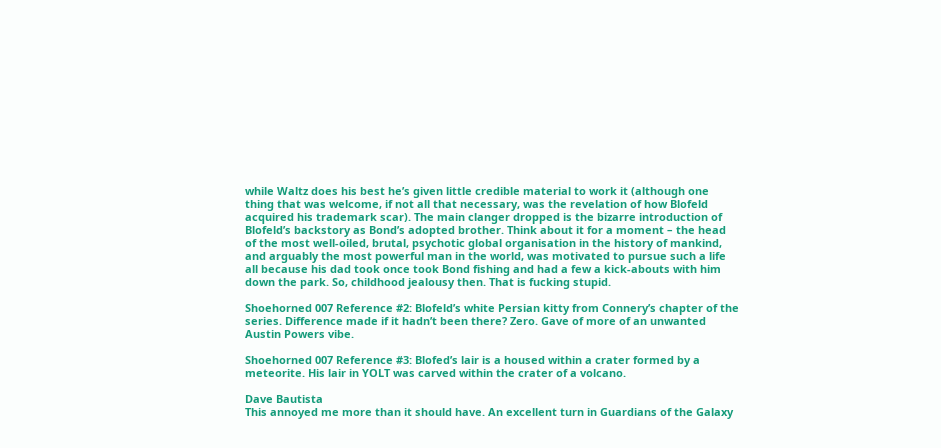while Waltz does his best he’s given little credible material to work it (although one thing that was welcome, if not all that necessary, was the revelation of how Blofeld acquired his trademark scar). The main clanger dropped is the bizarre introduction of Blofeld’s backstory as Bond’s adopted brother. Think about it for a moment – the head of the most well-oiled, brutal, psychotic global organisation in the history of mankind, and arguably the most powerful man in the world, was motivated to pursue such a life all because his dad took once took Bond fishing and had a few a kick-abouts with him down the park. So, childhood jealousy then. That is fucking stupid.

Shoehorned 007 Reference #2: Blofeld’s white Persian kitty from Connery’s chapter of the series. Difference made if it hadn’t been there? Zero. Gave of more of an unwanted Austin Powers vibe.

Shoehorned 007 Reference #3: Blofed’s lair is a housed within a crater formed by a meteorite. His lair in YOLT was carved within the crater of a volcano.

Dave Bautista
This annoyed me more than it should have. An excellent turn in Guardians of the Galaxy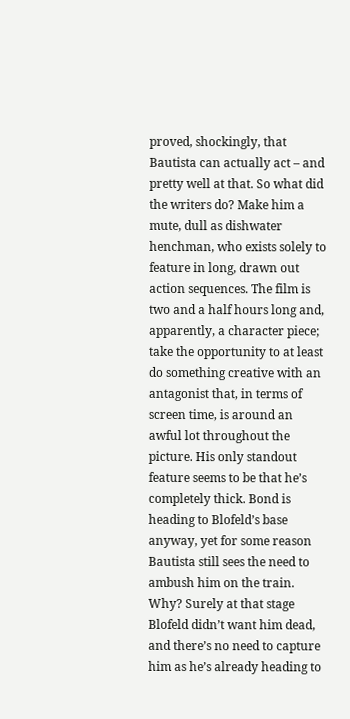proved, shockingly, that Bautista can actually act – and pretty well at that. So what did the writers do? Make him a mute, dull as dishwater henchman, who exists solely to feature in long, drawn out action sequences. The film is two and a half hours long and, apparently, a character piece; take the opportunity to at least do something creative with an antagonist that, in terms of screen time, is around an awful lot throughout the picture. His only standout feature seems to be that he’s completely thick. Bond is heading to Blofeld’s base anyway, yet for some reason Bautista still sees the need to ambush him on the train. Why? Surely at that stage Blofeld didn’t want him dead, and there’s no need to capture him as he’s already heading to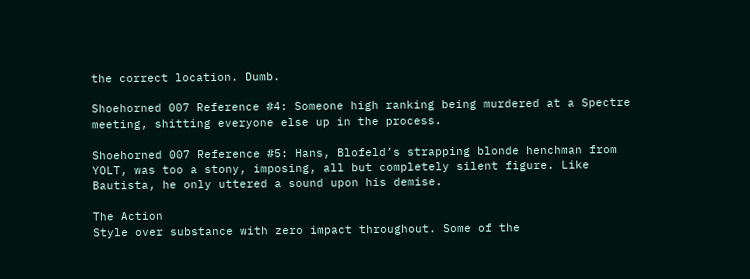the correct location. Dumb.

Shoehorned 007 Reference #4: Someone high ranking being murdered at a Spectre meeting, shitting everyone else up in the process.

Shoehorned 007 Reference #5: Hans, Blofeld’s strapping blonde henchman from YOLT, was too a stony, imposing, all but completely silent figure. Like Bautista, he only uttered a sound upon his demise.

The Action
Style over substance with zero impact throughout. Some of the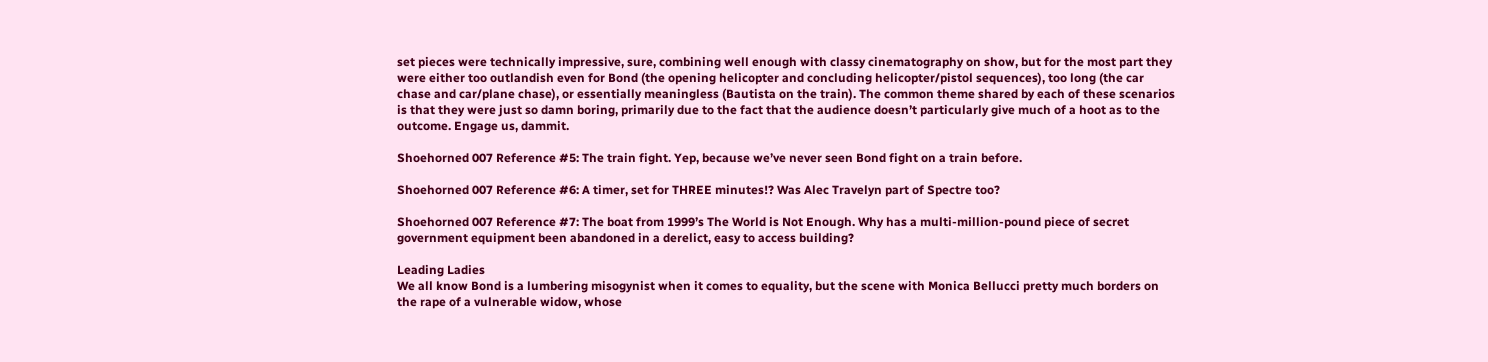set pieces were technically impressive, sure, combining well enough with classy cinematography on show, but for the most part they were either too outlandish even for Bond (the opening helicopter and concluding helicopter/pistol sequences), too long (the car chase and car/plane chase), or essentially meaningless (Bautista on the train). The common theme shared by each of these scenarios is that they were just so damn boring, primarily due to the fact that the audience doesn’t particularly give much of a hoot as to the outcome. Engage us, dammit.

Shoehorned 007 Reference #5: The train fight. Yep, because we’ve never seen Bond fight on a train before.

Shoehorned 007 Reference #6: A timer, set for THREE minutes!? Was Alec Travelyn part of Spectre too?

Shoehorned 007 Reference #7: The boat from 1999’s The World is Not Enough. Why has a multi-million-pound piece of secret government equipment been abandoned in a derelict, easy to access building?

Leading Ladies
We all know Bond is a lumbering misogynist when it comes to equality, but the scene with Monica Bellucci pretty much borders on the rape of a vulnerable widow, whose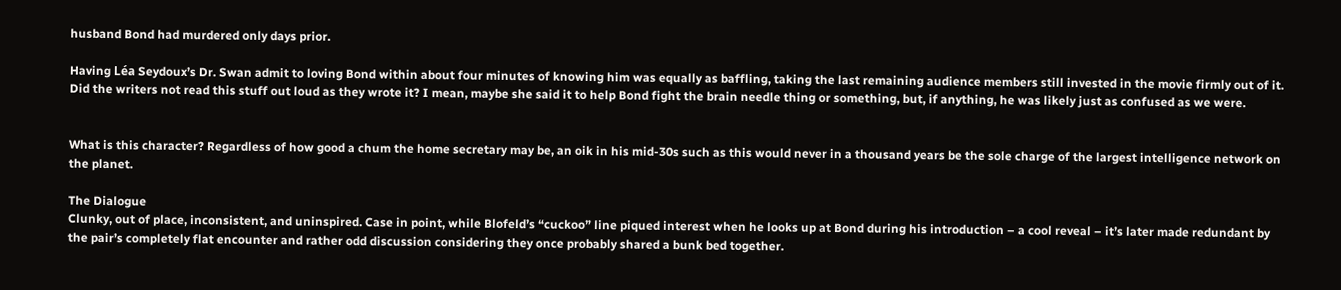husband Bond had murdered only days prior.

Having Léa Seydoux’s Dr. Swan admit to loving Bond within about four minutes of knowing him was equally as baffling, taking the last remaining audience members still invested in the movie firmly out of it. Did the writers not read this stuff out loud as they wrote it? I mean, maybe she said it to help Bond fight the brain needle thing or something, but, if anything, he was likely just as confused as we were.


What is this character? Regardless of how good a chum the home secretary may be, an oik in his mid-30s such as this would never in a thousand years be the sole charge of the largest intelligence network on the planet.

The Dialogue
Clunky, out of place, inconsistent, and uninspired. Case in point, while Blofeld’s “cuckoo” line piqued interest when he looks up at Bond during his introduction – a cool reveal – it’s later made redundant by the pair’s completely flat encounter and rather odd discussion considering they once probably shared a bunk bed together.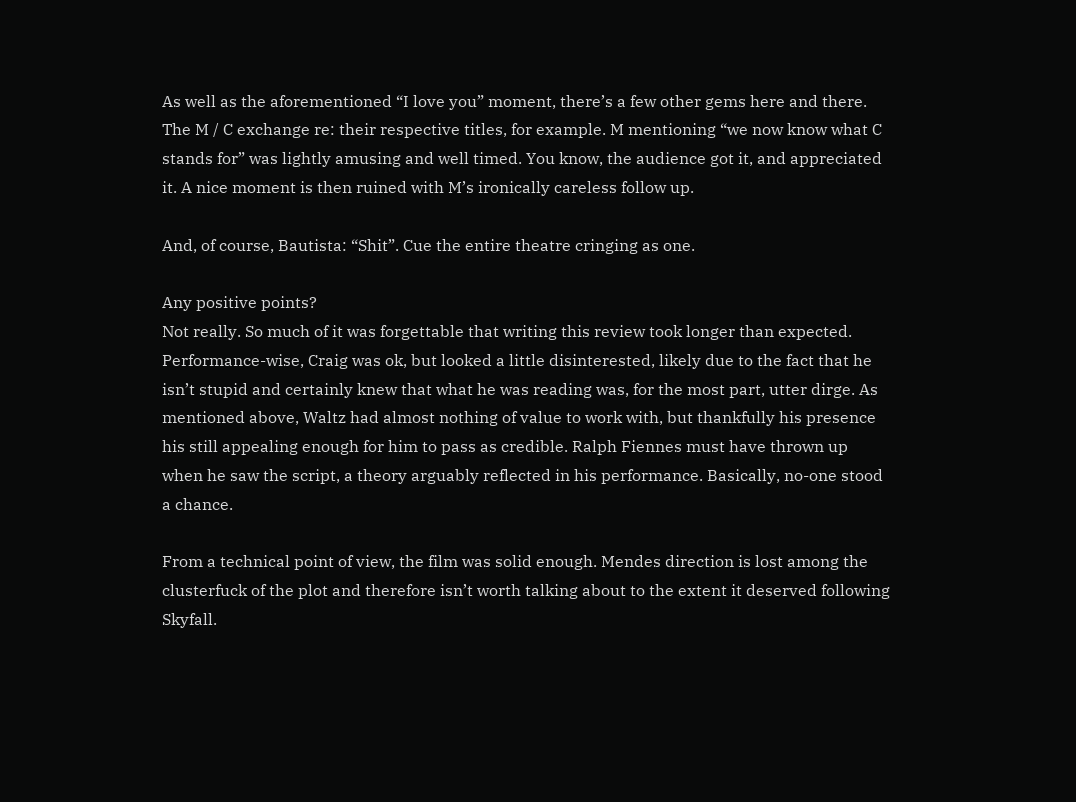As well as the aforementioned “I love you” moment, there’s a few other gems here and there. The M / C exchange re: their respective titles, for example. M mentioning “we now know what C stands for” was lightly amusing and well timed. You know, the audience got it, and appreciated it. A nice moment is then ruined with M’s ironically careless follow up.

And, of course, Bautista: “Shit”. Cue the entire theatre cringing as one.

Any positive points?
Not really. So much of it was forgettable that writing this review took longer than expected. Performance-wise, Craig was ok, but looked a little disinterested, likely due to the fact that he isn’t stupid and certainly knew that what he was reading was, for the most part, utter dirge. As mentioned above, Waltz had almost nothing of value to work with, but thankfully his presence his still appealing enough for him to pass as credible. Ralph Fiennes must have thrown up when he saw the script, a theory arguably reflected in his performance. Basically, no-one stood a chance.

From a technical point of view, the film was solid enough. Mendes direction is lost among the clusterfuck of the plot and therefore isn’t worth talking about to the extent it deserved following Skyfall.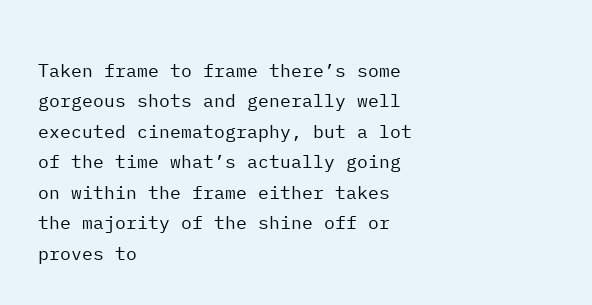Taken frame to frame there’s some gorgeous shots and generally well executed cinematography, but a lot of the time what’s actually going on within the frame either takes the majority of the shine off or proves to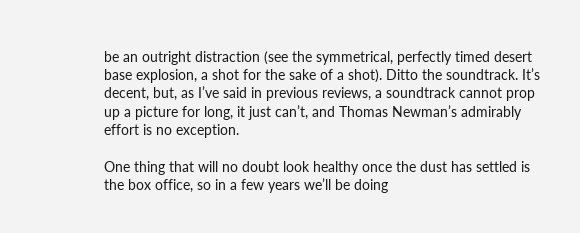be an outright distraction (see the symmetrical, perfectly timed desert base explosion, a shot for the sake of a shot). Ditto the soundtrack. It’s decent, but, as I’ve said in previous reviews, a soundtrack cannot prop up a picture for long, it just can’t, and Thomas Newman’s admirably effort is no exception.

One thing that will no doubt look healthy once the dust has settled is the box office, so in a few years we’ll be doing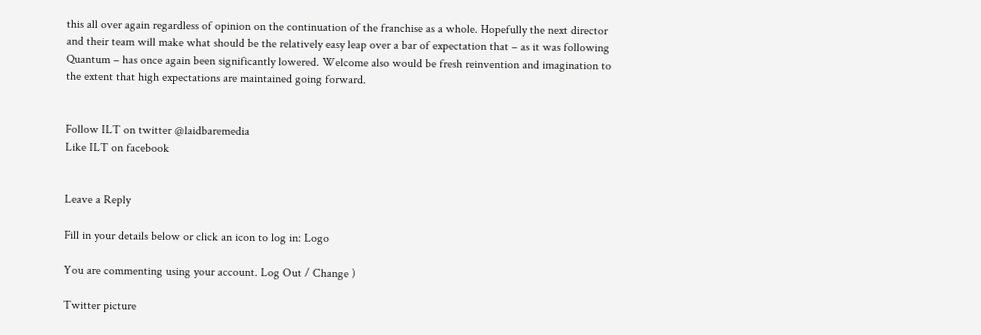this all over again regardless of opinion on the continuation of the franchise as a whole. Hopefully the next director and their team will make what should be the relatively easy leap over a bar of expectation that – as it was following Quantum – has once again been significantly lowered. Welcome also would be fresh reinvention and imagination to the extent that high expectations are maintained going forward.


Follow ILT on twitter @laidbaremedia
Like ILT on facebook


Leave a Reply

Fill in your details below or click an icon to log in: Logo

You are commenting using your account. Log Out / Change )

Twitter picture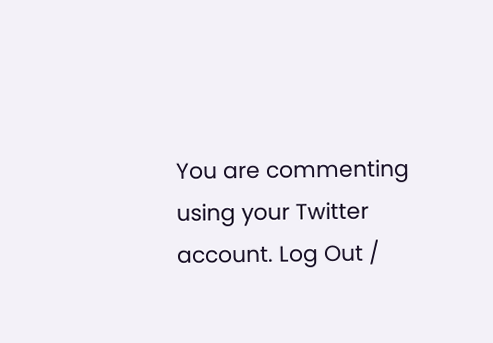You are commenting using your Twitter account. Log Out /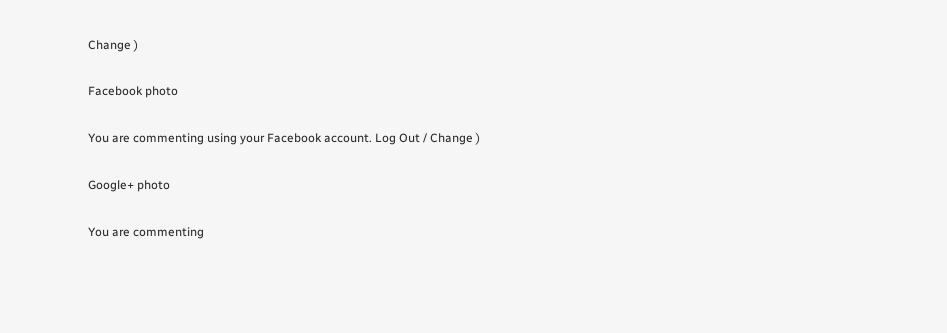Change )

Facebook photo

You are commenting using your Facebook account. Log Out / Change )

Google+ photo

You are commenting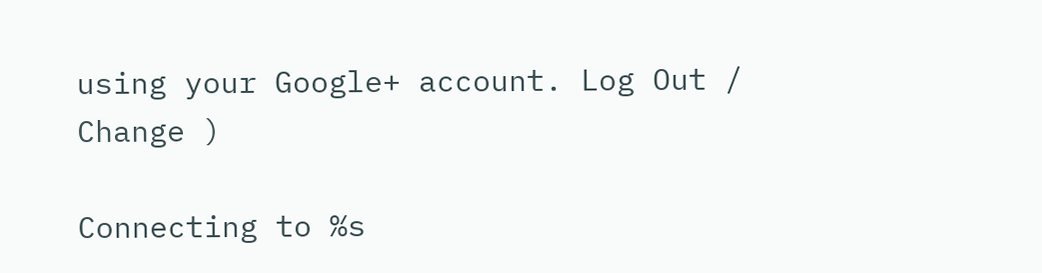using your Google+ account. Log Out / Change )

Connecting to %s